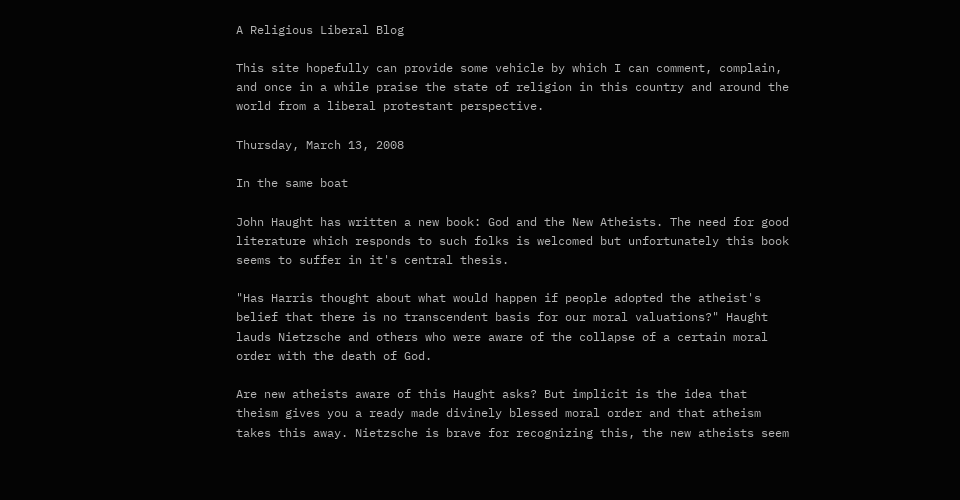A Religious Liberal Blog

This site hopefully can provide some vehicle by which I can comment, complain, and once in a while praise the state of religion in this country and around the world from a liberal protestant perspective.

Thursday, March 13, 2008

In the same boat

John Haught has written a new book: God and the New Atheists. The need for good literature which responds to such folks is welcomed but unfortunately this book seems to suffer in it's central thesis.

"Has Harris thought about what would happen if people adopted the atheist's belief that there is no transcendent basis for our moral valuations?" Haught lauds Nietzsche and others who were aware of the collapse of a certain moral order with the death of God.

Are new atheists aware of this Haught asks? But implicit is the idea that theism gives you a ready made divinely blessed moral order and that atheism takes this away. Nietzsche is brave for recognizing this, the new atheists seem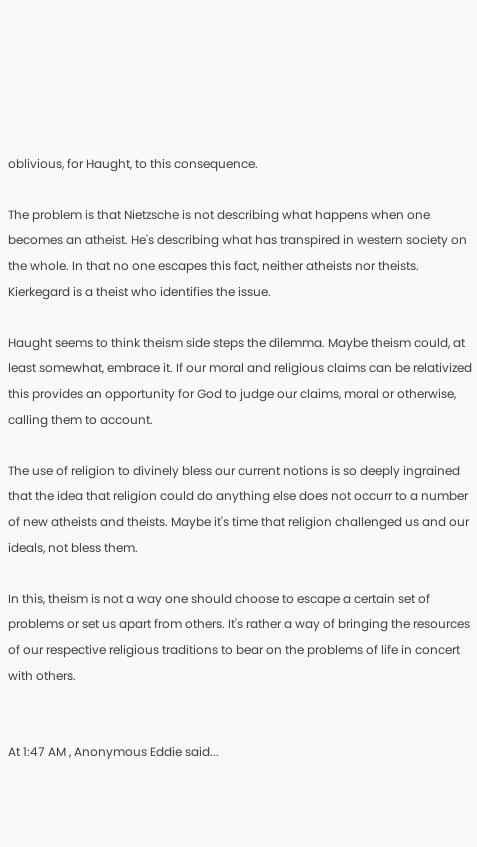oblivious, for Haught, to this consequence.

The problem is that Nietzsche is not describing what happens when one becomes an atheist. He's describing what has transpired in western society on the whole. In that no one escapes this fact, neither atheists nor theists. Kierkegard is a theist who identifies the issue.

Haught seems to think theism side steps the dilemma. Maybe theism could, at least somewhat, embrace it. If our moral and religious claims can be relativized this provides an opportunity for God to judge our claims, moral or otherwise, calling them to account.

The use of religion to divinely bless our current notions is so deeply ingrained that the idea that religion could do anything else does not occurr to a number of new atheists and theists. Maybe it's time that religion challenged us and our ideals, not bless them.

In this, theism is not a way one should choose to escape a certain set of problems or set us apart from others. It's rather a way of bringing the resources of our respective religious traditions to bear on the problems of life in concert with others.


At 1:47 AM , Anonymous Eddie said...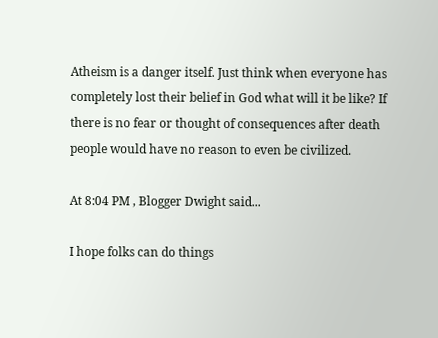Atheism is a danger itself. Just think when everyone has completely lost their belief in God what will it be like? If there is no fear or thought of consequences after death people would have no reason to even be civilized.

At 8:04 PM , Blogger Dwight said...

I hope folks can do things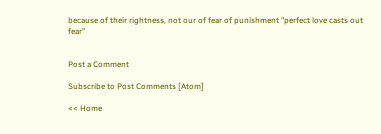because of their rightness, not our of fear of punishment "perfect love casts out fear"


Post a Comment

Subscribe to Post Comments [Atom]

<< Home